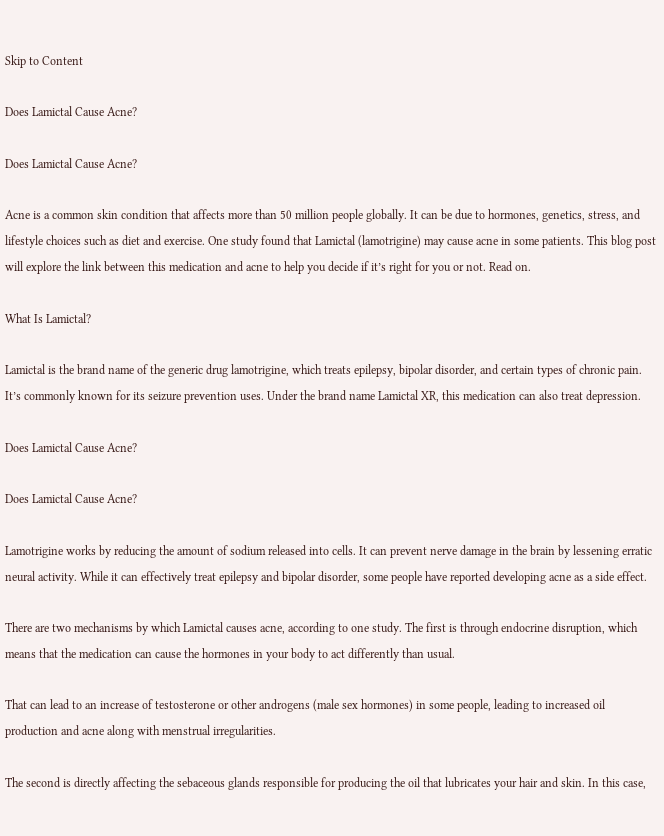Skip to Content

Does Lamictal Cause Acne?

Does Lamictal Cause Acne?

Acne is a common skin condition that affects more than 50 million people globally. It can be due to hormones, genetics, stress, and lifestyle choices such as diet and exercise. One study found that Lamictal (lamotrigine) may cause acne in some patients. This blog post will explore the link between this medication and acne to help you decide if it’s right for you or not. Read on.

What Is Lamictal?

Lamictal is the brand name of the generic drug lamotrigine, which treats epilepsy, bipolar disorder, and certain types of chronic pain. It’s commonly known for its seizure prevention uses. Under the brand name Lamictal XR, this medication can also treat depression.

Does Lamictal Cause Acne?

Does Lamictal Cause Acne?

Lamotrigine works by reducing the amount of sodium released into cells. It can prevent nerve damage in the brain by lessening erratic neural activity. While it can effectively treat epilepsy and bipolar disorder, some people have reported developing acne as a side effect.

There are two mechanisms by which Lamictal causes acne, according to one study. The first is through endocrine disruption, which means that the medication can cause the hormones in your body to act differently than usual.

That can lead to an increase of testosterone or other androgens (male sex hormones) in some people, leading to increased oil production and acne along with menstrual irregularities.

The second is directly affecting the sebaceous glands responsible for producing the oil that lubricates your hair and skin. In this case,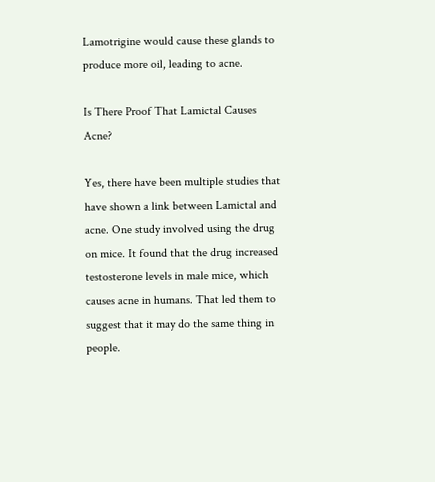Lamotrigine would cause these glands to produce more oil, leading to acne.

Is There Proof That Lamictal Causes Acne?

Yes, there have been multiple studies that have shown a link between Lamictal and acne. One study involved using the drug on mice. It found that the drug increased testosterone levels in male mice, which causes acne in humans. That led them to suggest that it may do the same thing in people.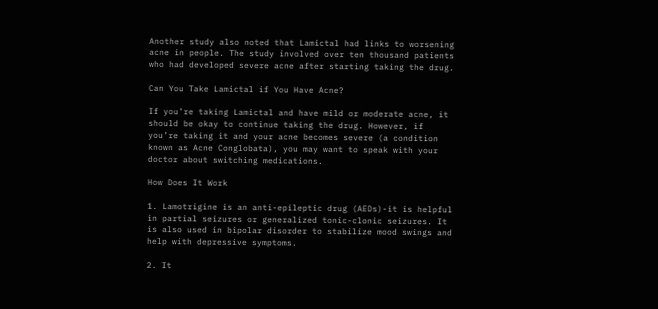Another study also noted that Lamictal had links to worsening acne in people. The study involved over ten thousand patients who had developed severe acne after starting taking the drug.

Can You Take Lamictal if You Have Acne?

If you’re taking Lamictal and have mild or moderate acne, it should be okay to continue taking the drug. However, if you’re taking it and your acne becomes severe (a condition known as Acne Conglobata), you may want to speak with your doctor about switching medications.

How Does It Work

1. Lamotrigine is an anti-epileptic drug (AEDs)-it is helpful in partial seizures or generalized tonic-clonic seizures. It is also used in bipolar disorder to stabilize mood swings and help with depressive symptoms.

2. It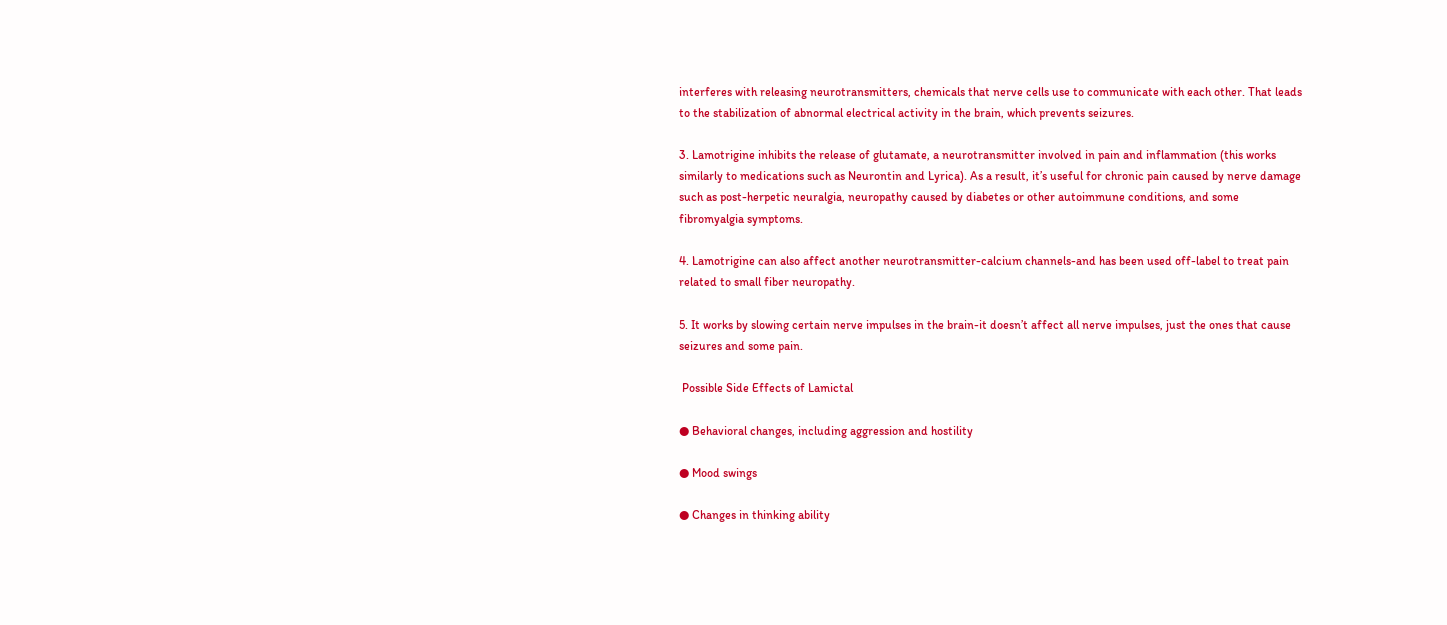interferes with releasing neurotransmitters, chemicals that nerve cells use to communicate with each other. That leads to the stabilization of abnormal electrical activity in the brain, which prevents seizures.

3. Lamotrigine inhibits the release of glutamate, a neurotransmitter involved in pain and inflammation (this works similarly to medications such as Neurontin and Lyrica). As a result, it’s useful for chronic pain caused by nerve damage such as post-herpetic neuralgia, neuropathy caused by diabetes or other autoimmune conditions, and some fibromyalgia symptoms.

4. Lamotrigine can also affect another neurotransmitter-calcium channels-and has been used off-label to treat pain related to small fiber neuropathy.

5. It works by slowing certain nerve impulses in the brain-it doesn’t affect all nerve impulses, just the ones that cause seizures and some pain.

 Possible Side Effects of Lamictal

● Behavioral changes, including aggression and hostility

● Mood swings

● Changes in thinking ability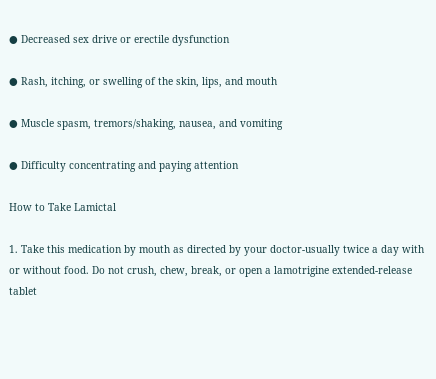● Decreased sex drive or erectile dysfunction

● Rash, itching, or swelling of the skin, lips, and mouth

● Muscle spasm, tremors/shaking, nausea, and vomiting

● Difficulty concentrating and paying attention

How to Take Lamictal

1. Take this medication by mouth as directed by your doctor-usually twice a day with or without food. Do not crush, chew, break, or open a lamotrigine extended-release tablet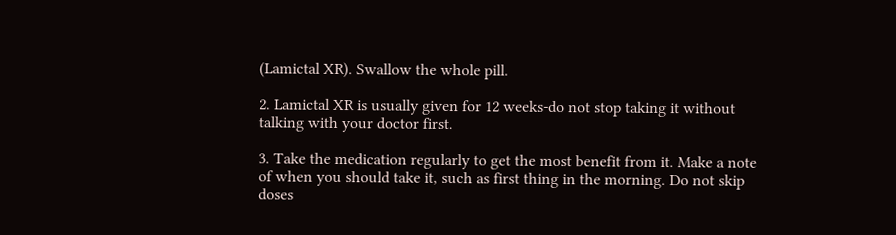(Lamictal XR). Swallow the whole pill.

2. Lamictal XR is usually given for 12 weeks-do not stop taking it without talking with your doctor first.

3. Take the medication regularly to get the most benefit from it. Make a note of when you should take it, such as first thing in the morning. Do not skip doses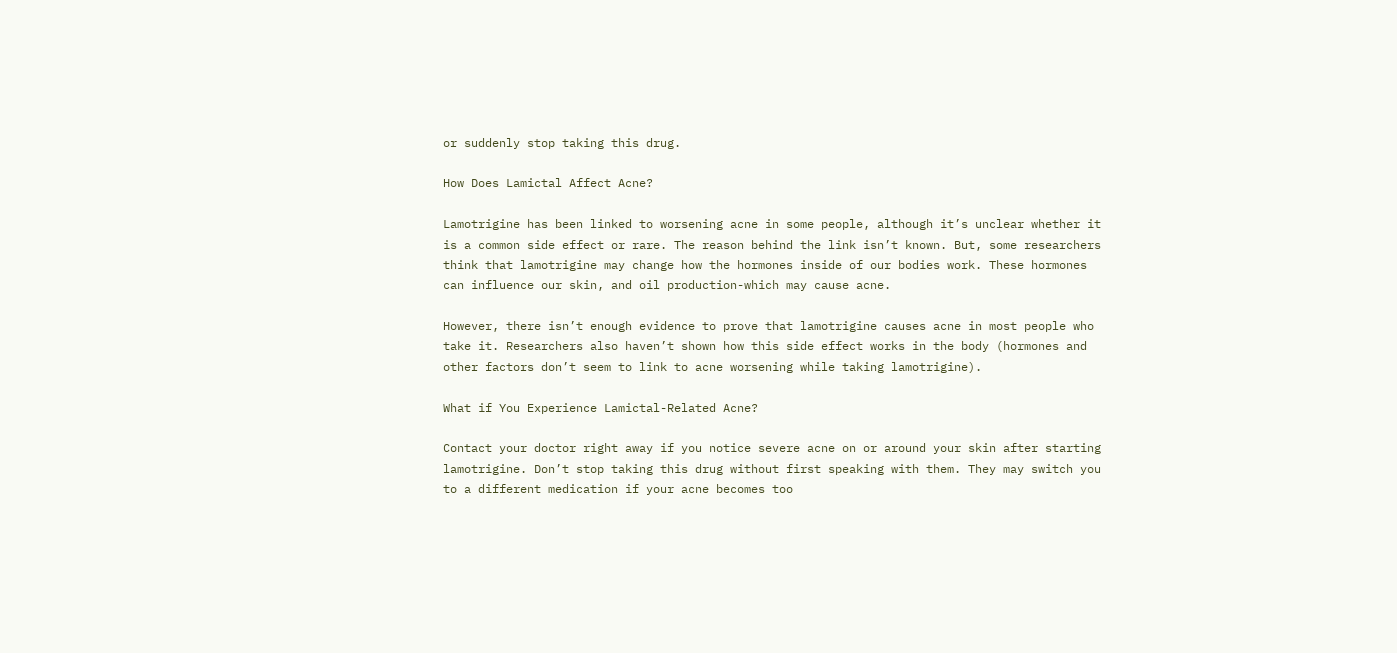or suddenly stop taking this drug.

How Does Lamictal Affect Acne?

Lamotrigine has been linked to worsening acne in some people, although it’s unclear whether it is a common side effect or rare. The reason behind the link isn’t known. But, some researchers think that lamotrigine may change how the hormones inside of our bodies work. These hormones can influence our skin, and oil production-which may cause acne.

However, there isn’t enough evidence to prove that lamotrigine causes acne in most people who take it. Researchers also haven’t shown how this side effect works in the body (hormones and other factors don’t seem to link to acne worsening while taking lamotrigine).

What if You Experience Lamictal-Related Acne?

Contact your doctor right away if you notice severe acne on or around your skin after starting lamotrigine. Don’t stop taking this drug without first speaking with them. They may switch you to a different medication if your acne becomes too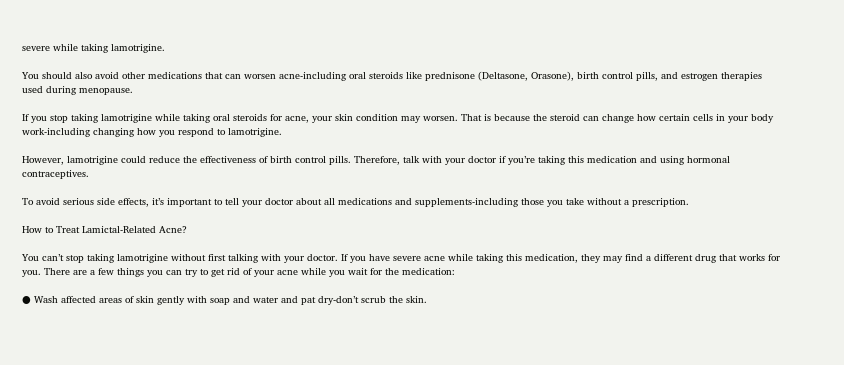severe while taking lamotrigine.

You should also avoid other medications that can worsen acne-including oral steroids like prednisone (Deltasone, Orasone), birth control pills, and estrogen therapies used during menopause.

If you stop taking lamotrigine while taking oral steroids for acne, your skin condition may worsen. That is because the steroid can change how certain cells in your body work-including changing how you respond to lamotrigine.

However, lamotrigine could reduce the effectiveness of birth control pills. Therefore, talk with your doctor if you’re taking this medication and using hormonal contraceptives.

To avoid serious side effects, it’s important to tell your doctor about all medications and supplements-including those you take without a prescription.

How to Treat Lamictal-Related Acne?

You can’t stop taking lamotrigine without first talking with your doctor. If you have severe acne while taking this medication, they may find a different drug that works for you. There are a few things you can try to get rid of your acne while you wait for the medication:

● Wash affected areas of skin gently with soap and water and pat dry-don’t scrub the skin.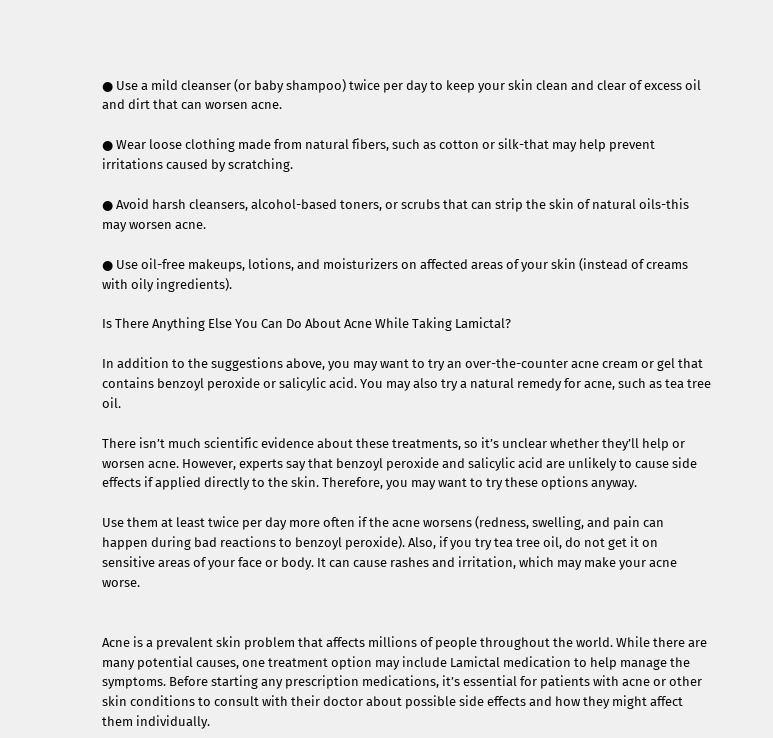● Use a mild cleanser (or baby shampoo) twice per day to keep your skin clean and clear of excess oil and dirt that can worsen acne.

● Wear loose clothing made from natural fibers, such as cotton or silk-that may help prevent irritations caused by scratching.

● Avoid harsh cleansers, alcohol-based toners, or scrubs that can strip the skin of natural oils-this may worsen acne.

● Use oil-free makeups, lotions, and moisturizers on affected areas of your skin (instead of creams with oily ingredients).

Is There Anything Else You Can Do About Acne While Taking Lamictal?

In addition to the suggestions above, you may want to try an over-the-counter acne cream or gel that contains benzoyl peroxide or salicylic acid. You may also try a natural remedy for acne, such as tea tree oil.

There isn’t much scientific evidence about these treatments, so it’s unclear whether they’ll help or worsen acne. However, experts say that benzoyl peroxide and salicylic acid are unlikely to cause side effects if applied directly to the skin. Therefore, you may want to try these options anyway.

Use them at least twice per day more often if the acne worsens (redness, swelling, and pain can happen during bad reactions to benzoyl peroxide). Also, if you try tea tree oil, do not get it on sensitive areas of your face or body. It can cause rashes and irritation, which may make your acne worse.


Acne is a prevalent skin problem that affects millions of people throughout the world. While there are many potential causes, one treatment option may include Lamictal medication to help manage the symptoms. Before starting any prescription medications, it’s essential for patients with acne or other skin conditions to consult with their doctor about possible side effects and how they might affect them individually.